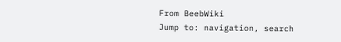From BeebWiki
Jump to: navigation, search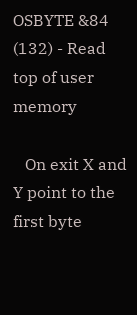OSBYTE &84 (132) - Read top of user memory

   On exit X and Y point to the first byte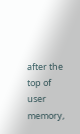after the top of user memory,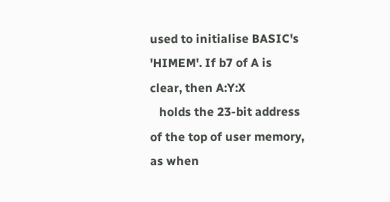used to initialise BASIC's 'HIMEM'. If b7 of A is clear, then A:Y:X
   holds the 23-bit address of the top of user memory, as when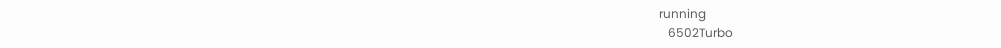running
   6502Turbo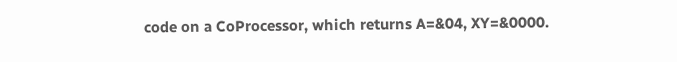code on a CoProcessor, which returns A=&04, XY=&0000.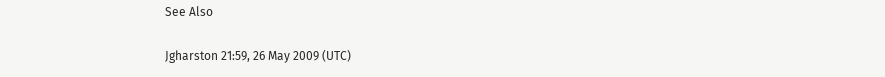See Also

Jgharston 21:59, 26 May 2009 (UTC)